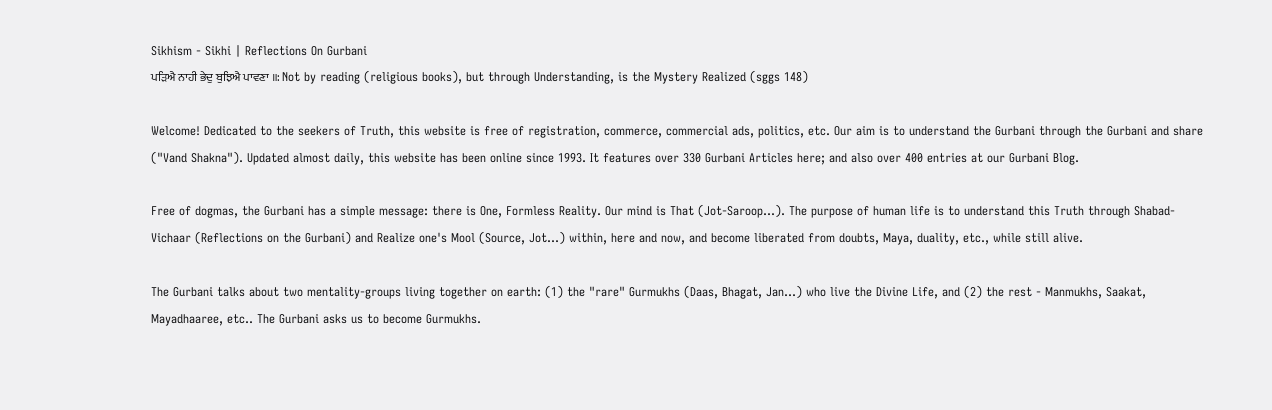Sikhism - Sikhi | Reflections On Gurbani
ਪੜਿਐ ਨਾਹੀ ਭੇਦੁ ਬੁਝਿਐ ਪਾਵਣਾ ॥: Not by reading (religious books), but through Understanding, is the Mystery Realized (sggs 148)

Welcome! Dedicated to the seekers of Truth, this website is free of registration, commerce, commercial ads, politics, etc. Our aim is to understand the Gurbani through the Gurbani and share ("Vand Shakna"). Updated almost daily, this website has been online since 1993. It features over 330 Gurbani Articles here; and also over 400 entries at our Gurbani Blog.

Free of dogmas, the Gurbani has a simple message: there is One, Formless Reality. Our mind is That (Jot-Saroop...). The purpose of human life is to understand this Truth through Shabad-Vichaar (Reflections on the Gurbani) and Realize one's Mool (Source, Jot...) within, here and now, and become liberated from doubts, Maya, duality, etc., while still alive.

The Gurbani talks about two mentality-groups living together on earth: (1) the "rare" Gurmukhs (Daas, Bhagat, Jan...) who live the Divine Life, and (2) the rest - Manmukhs, Saakat, Mayadhaaree, etc.. The Gurbani asks us to become Gurmukhs.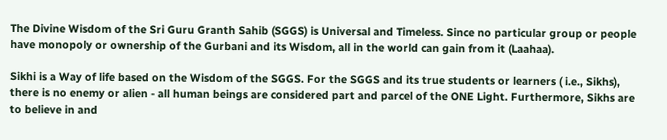The Divine Wisdom of the Sri Guru Granth Sahib (SGGS) is Universal and Timeless. Since no particular group or people have monopoly or ownership of the Gurbani and its Wisdom, all in the world can gain from it (Laahaa).

Sikhi is a Way of life based on the Wisdom of the SGGS. For the SGGS and its true students or learners ( i.e., Sikhs), there is no enemy or alien - all human beings are considered part and parcel of the ONE Light. Furthermore, Sikhs are to believe in and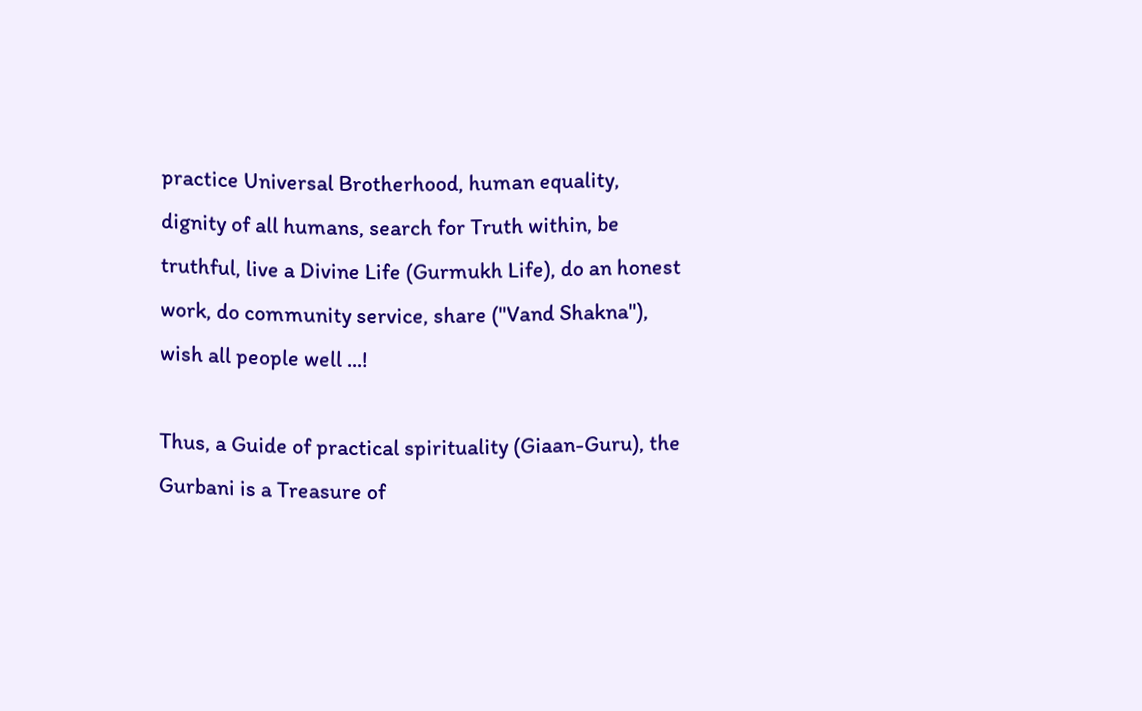practice Universal Brotherhood, human equality, dignity of all humans, search for Truth within, be truthful, live a Divine Life (Gurmukh Life), do an honest work, do community service, share ("Vand Shakna"), wish all people well ...!

Thus, a Guide of practical spirituality (Giaan-Guru), the Gurbani is a Treasure of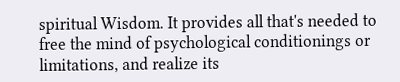spiritual Wisdom. It provides all that's needed to free the mind of psychological conditionings or limitations, and realize its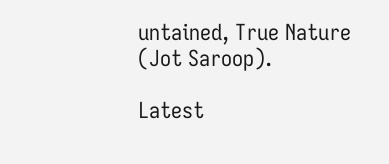untained, True Nature (Jot Saroop).

Latest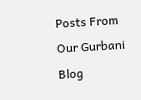Posts From Our Gurbani Blog